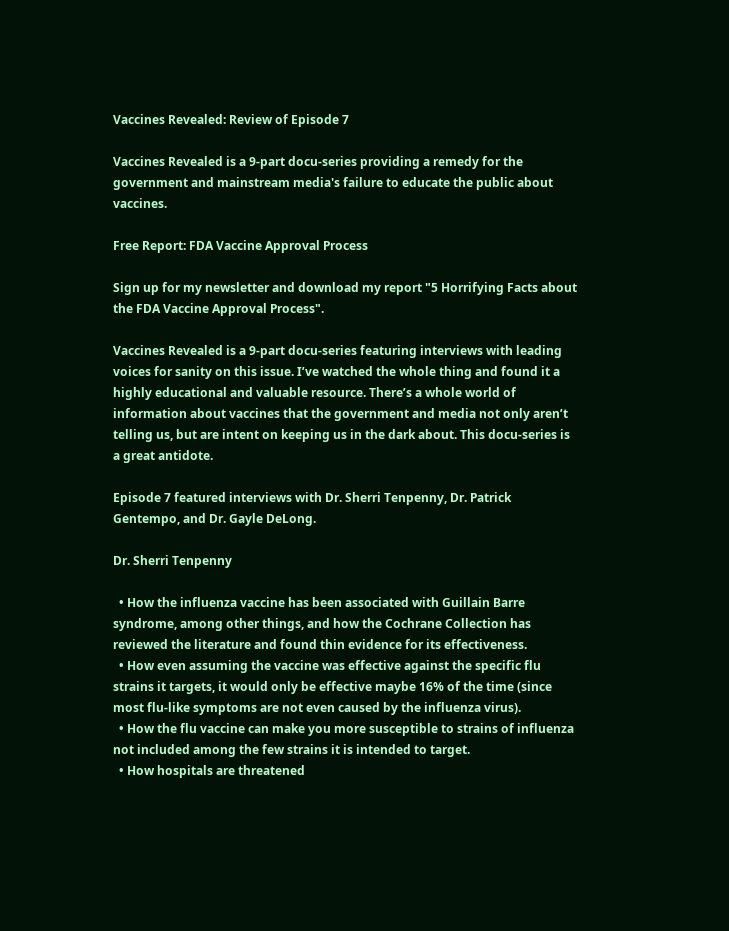Vaccines Revealed: Review of Episode 7

Vaccines Revealed is a 9-part docu-series providing a remedy for the government and mainstream media's failure to educate the public about vaccines.

Free Report: FDA Vaccine Approval Process

Sign up for my newsletter and download my report "5 Horrifying Facts about the FDA Vaccine Approval Process".

Vaccines Revealed is a 9-part docu-series featuring interviews with leading voices for sanity on this issue. I’ve watched the whole thing and found it a highly educational and valuable resource. There’s a whole world of information about vaccines that the government and media not only aren’t telling us, but are intent on keeping us in the dark about. This docu-series is a great antidote.

Episode 7 featured interviews with Dr. Sherri Tenpenny, Dr. Patrick Gentempo, and Dr. Gayle DeLong.

Dr. Sherri Tenpenny

  • How the influenza vaccine has been associated with Guillain Barre syndrome, among other things, and how the Cochrane Collection has reviewed the literature and found thin evidence for its effectiveness.
  • How even assuming the vaccine was effective against the specific flu strains it targets, it would only be effective maybe 16% of the time (since most flu-like symptoms are not even caused by the influenza virus).
  • How the flu vaccine can make you more susceptible to strains of influenza not included among the few strains it is intended to target.
  • How hospitals are threatened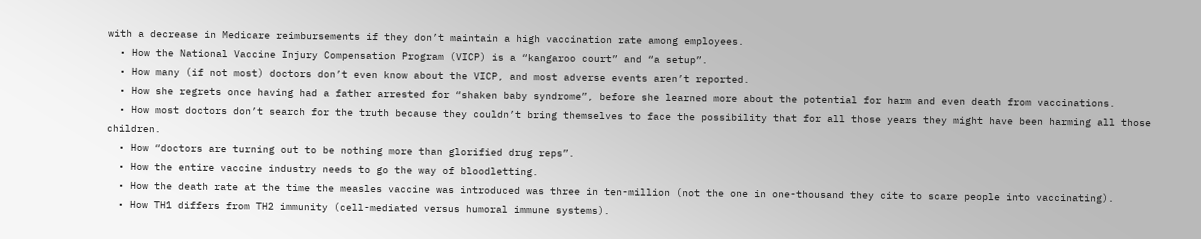with a decrease in Medicare reimbursements if they don’t maintain a high vaccination rate among employees.
  • How the National Vaccine Injury Compensation Program (VICP) is a “kangaroo court” and “a setup”.
  • How many (if not most) doctors don’t even know about the VICP, and most adverse events aren’t reported.
  • How she regrets once having had a father arrested for “shaken baby syndrome”, before she learned more about the potential for harm and even death from vaccinations.
  • How most doctors don’t search for the truth because they couldn’t bring themselves to face the possibility that for all those years they might have been harming all those children.
  • How “doctors are turning out to be nothing more than glorified drug reps”.
  • How the entire vaccine industry needs to go the way of bloodletting.
  • How the death rate at the time the measles vaccine was introduced was three in ten-million (not the one in one-thousand they cite to scare people into vaccinating).
  • How TH1 differs from TH2 immunity (cell-mediated versus humoral immune systems).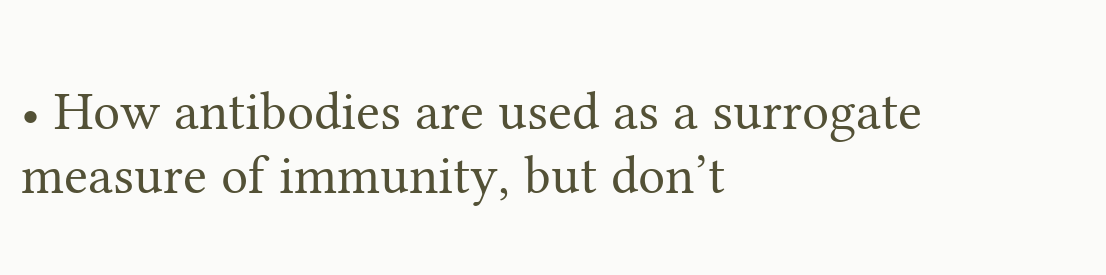• How antibodies are used as a surrogate measure of immunity, but don’t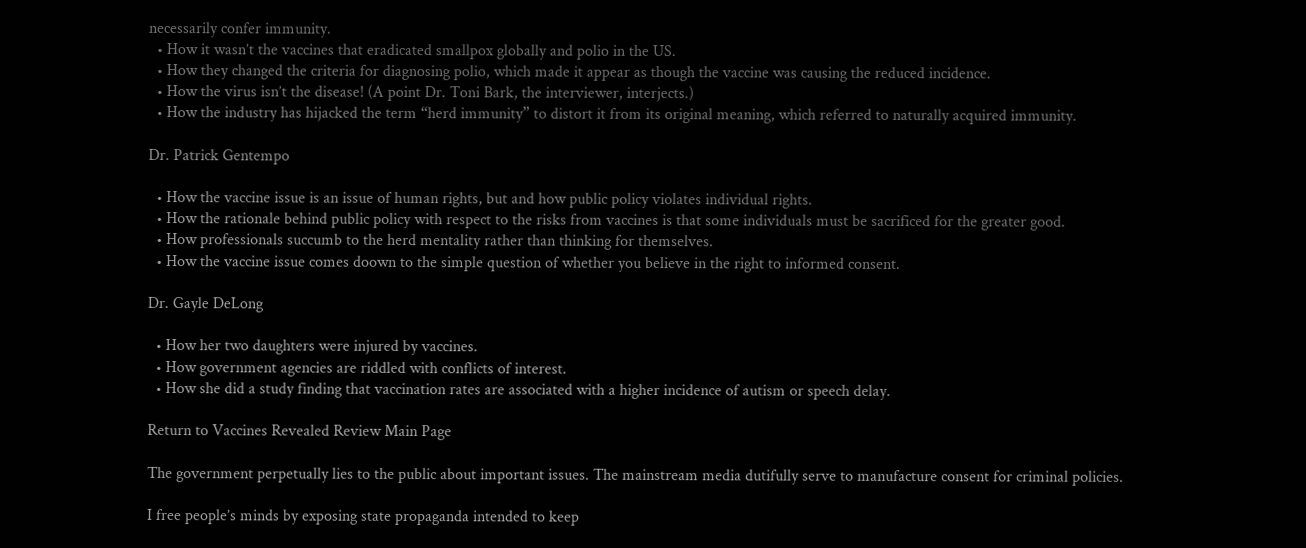necessarily confer immunity.
  • How it wasn’t the vaccines that eradicated smallpox globally and polio in the US.
  • How they changed the criteria for diagnosing polio, which made it appear as though the vaccine was causing the reduced incidence.
  • How the virus isn’t the disease! (A point Dr. Toni Bark, the interviewer, interjects.)
  • How the industry has hijacked the term “herd immunity” to distort it from its original meaning, which referred to naturally acquired immunity.

Dr. Patrick Gentempo

  • How the vaccine issue is an issue of human rights, but and how public policy violates individual rights.
  • How the rationale behind public policy with respect to the risks from vaccines is that some individuals must be sacrificed for the greater good.
  • How professionals succumb to the herd mentality rather than thinking for themselves.
  • How the vaccine issue comes doown to the simple question of whether you believe in the right to informed consent.

Dr. Gayle DeLong

  • How her two daughters were injured by vaccines.
  • How government agencies are riddled with conflicts of interest.
  • How she did a study finding that vaccination rates are associated with a higher incidence of autism or speech delay.

Return to Vaccines Revealed Review Main Page

The government perpetually lies to the public about important issues. The mainstream media dutifully serve to manufacture consent for criminal policies.

I free people’s minds by exposing state propaganda intended to keep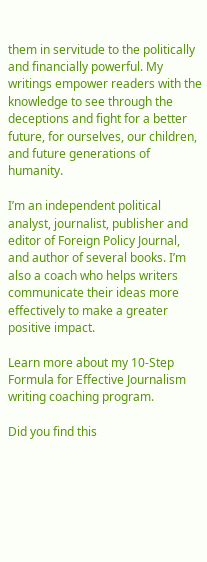them in servitude to the politically and financially powerful. My writings empower readers with the knowledge to see through the deceptions and fight for a better future, for ourselves, our children, and future generations of humanity.

I’m an independent political analyst, journalist, publisher and editor of Foreign Policy Journal, and author of several books. I’m also a coach who helps writers communicate their ideas more effectively to make a greater positive impact.

Learn more about my 10-Step Formula for Effective Journalism writing coaching program.

Did you find this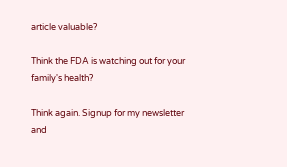article valuable?

Think the FDA is watching out for your family's health?

Think again. Signup for my newsletter and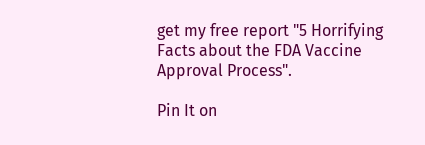get my free report "5 Horrifying Facts about the FDA Vaccine Approval Process".

Pin It on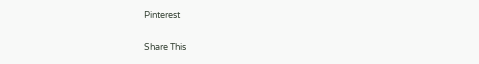Pinterest

Share This